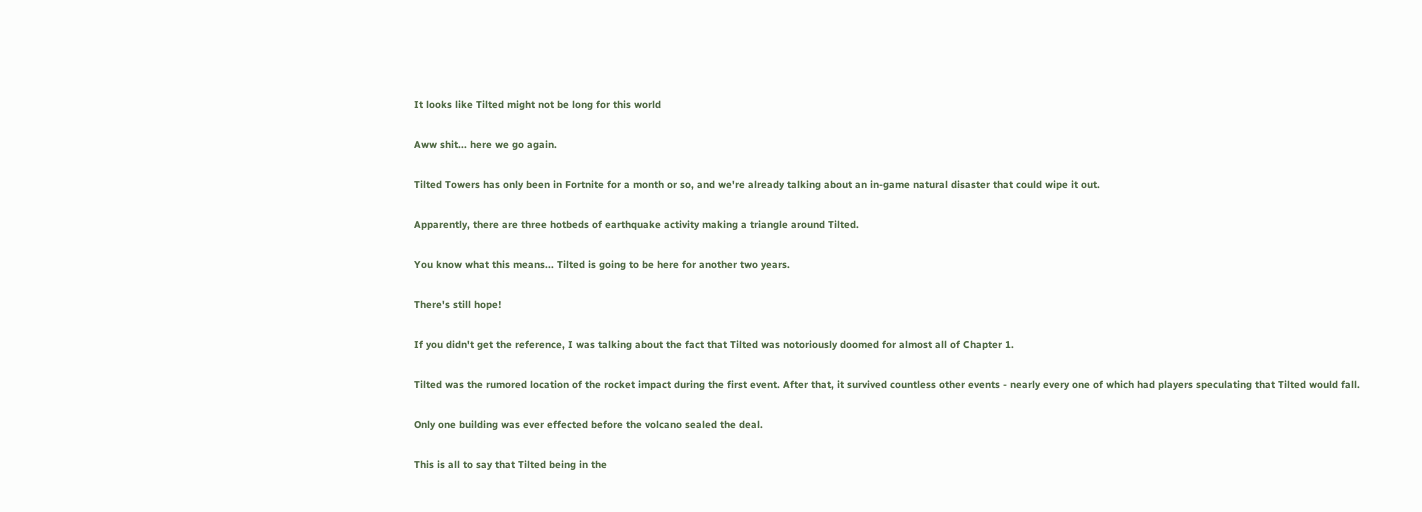It looks like Tilted might not be long for this world

Aww shit... here we go again.

Tilted Towers has only been in Fortnite for a month or so, and we're already talking about an in-game natural disaster that could wipe it out.

Apparently, there are three hotbeds of earthquake activity making a triangle around Tilted.

You know what this means... Tilted is going to be here for another two years.

There's still hope!

If you didn't get the reference, I was talking about the fact that Tilted was notoriously doomed for almost all of Chapter 1.

Tilted was the rumored location of the rocket impact during the first event. After that, it survived countless other events - nearly every one of which had players speculating that Tilted would fall.

Only one building was ever effected before the volcano sealed the deal.

This is all to say that Tilted being in the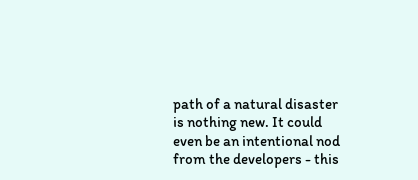path of a natural disaster is nothing new. It could even be an intentional nod from the developers - this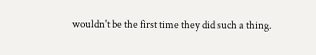wouldn't be the first time they did such a thing.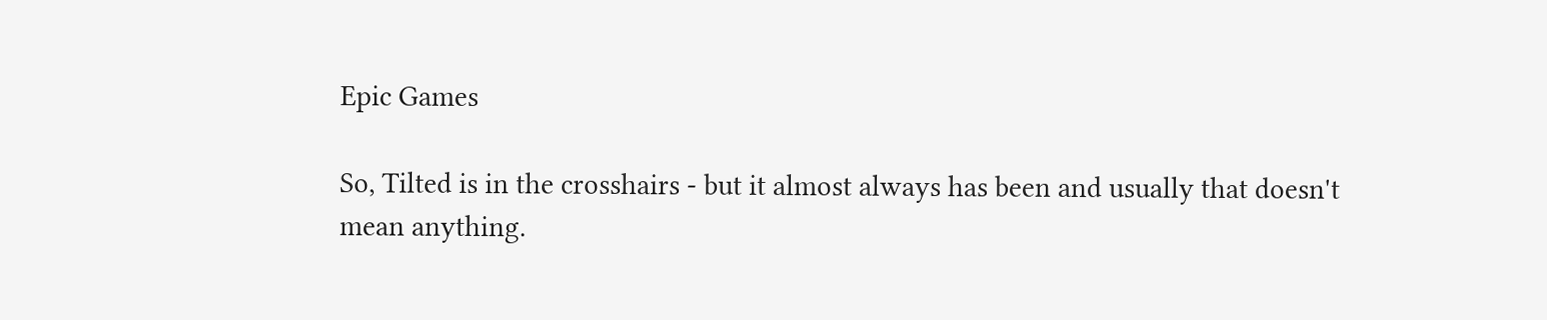Epic Games

So, Tilted is in the crosshairs - but it almost always has been and usually that doesn't mean anything.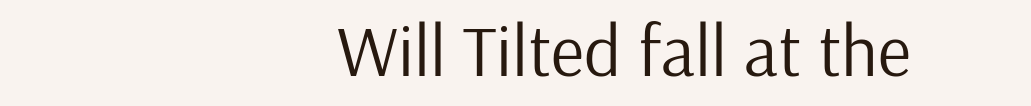Will Tilted fall at the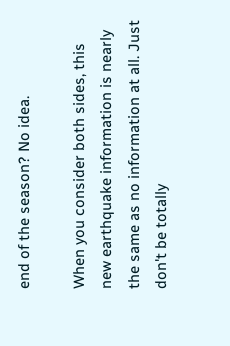end of the season? No idea.

When you consider both sides, this new earthquake information is nearly the same as no information at all. Just don't be totally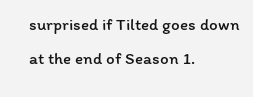surprised if Tilted goes down at the end of Season 1.